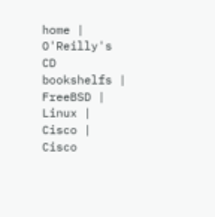home | O'Reilly's CD bookshelfs | FreeBSD | Linux | Cisco | Cisco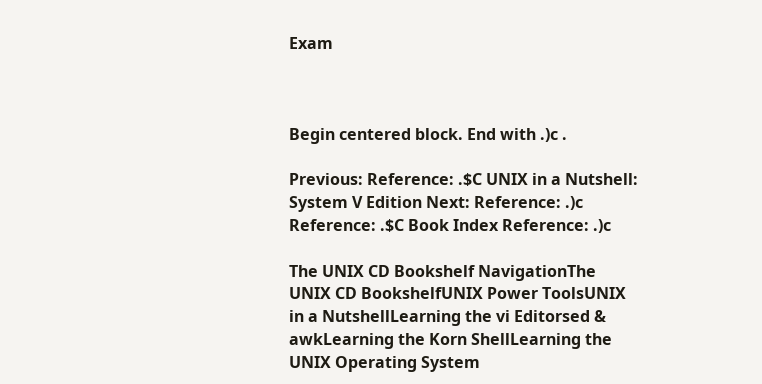Exam



Begin centered block. End with .)c .

Previous: Reference: .$C UNIX in a Nutshell: System V Edition Next: Reference: .)c
Reference: .$C Book Index Reference: .)c

The UNIX CD Bookshelf NavigationThe UNIX CD BookshelfUNIX Power ToolsUNIX in a NutshellLearning the vi Editorsed & awkLearning the Korn ShellLearning the UNIX Operating System